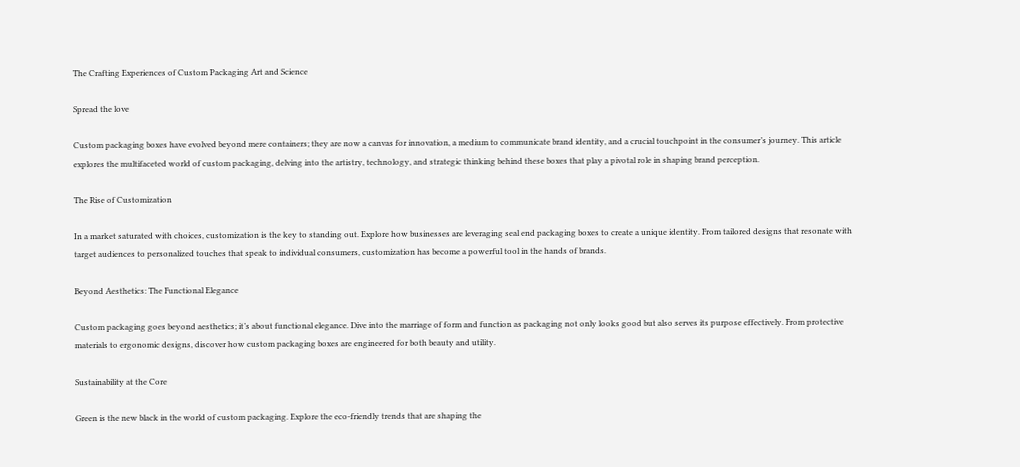The Crafting Experiences of Custom Packaging Art and Science

Spread the love

Custom packaging boxes have evolved beyond mere containers; they are now a canvas for innovation, a medium to communicate brand identity, and a crucial touchpoint in the consumer’s journey. This article explores the multifaceted world of custom packaging, delving into the artistry, technology, and strategic thinking behind these boxes that play a pivotal role in shaping brand perception.

The Rise of Customization

In a market saturated with choices, customization is the key to standing out. Explore how businesses are leveraging seal end packaging boxes to create a unique identity. From tailored designs that resonate with target audiences to personalized touches that speak to individual consumers, customization has become a powerful tool in the hands of brands.

Beyond Aesthetics: The Functional Elegance

Custom packaging goes beyond aesthetics; it’s about functional elegance. Dive into the marriage of form and function as packaging not only looks good but also serves its purpose effectively. From protective materials to ergonomic designs, discover how custom packaging boxes are engineered for both beauty and utility.

Sustainability at the Core

Green is the new black in the world of custom packaging. Explore the eco-friendly trends that are shaping the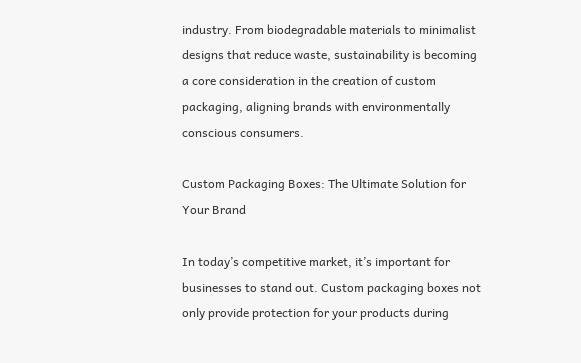industry. From biodegradable materials to minimalist designs that reduce waste, sustainability is becoming a core consideration in the creation of custom packaging, aligning brands with environmentally conscious consumers.

Custom Packaging Boxes: The Ultimate Solution for Your Brand

In today’s competitive market, it’s important for businesses to stand out. Custom packaging boxes not only provide protection for your products during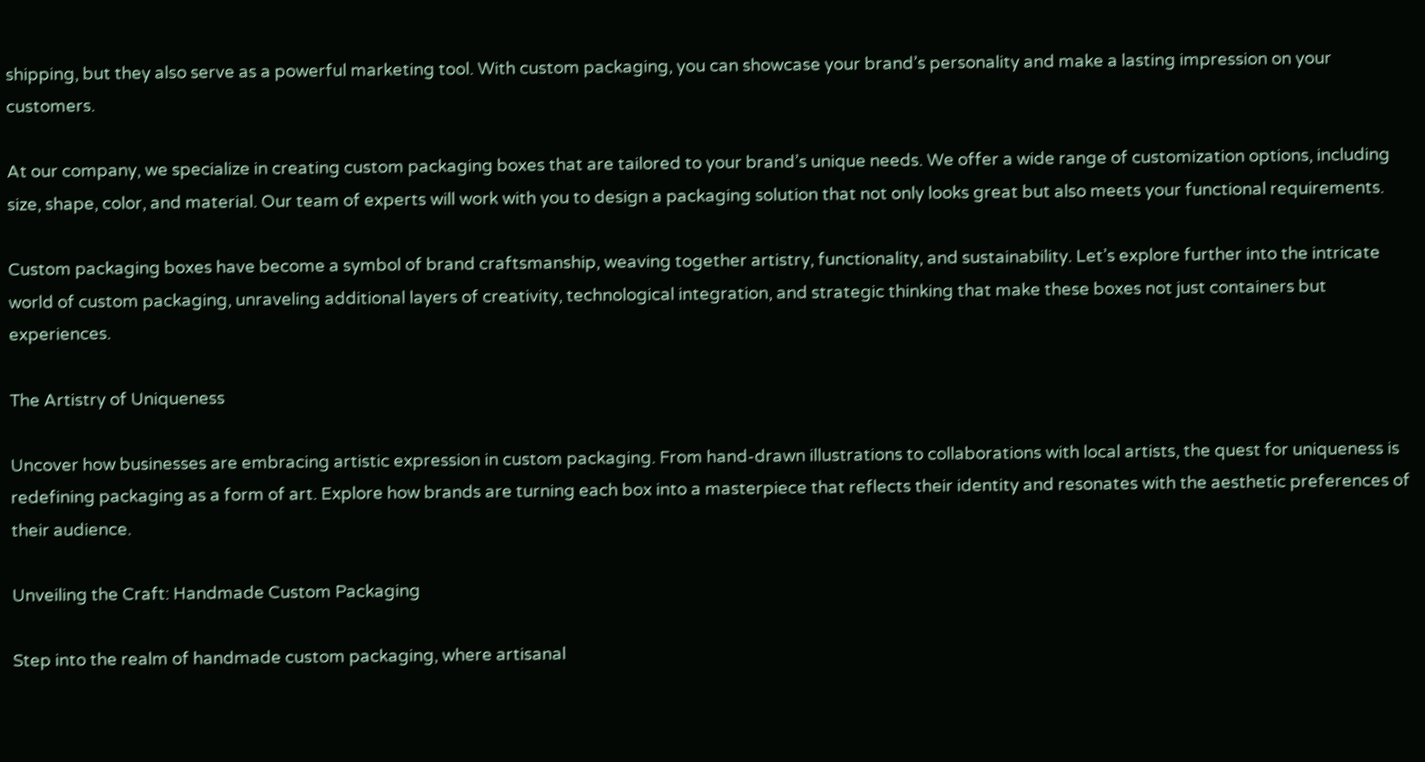shipping, but they also serve as a powerful marketing tool. With custom packaging, you can showcase your brand’s personality and make a lasting impression on your customers.

At our company, we specialize in creating custom packaging boxes that are tailored to your brand’s unique needs. We offer a wide range of customization options, including size, shape, color, and material. Our team of experts will work with you to design a packaging solution that not only looks great but also meets your functional requirements.

Custom packaging boxes have become a symbol of brand craftsmanship, weaving together artistry, functionality, and sustainability. Let’s explore further into the intricate world of custom packaging, unraveling additional layers of creativity, technological integration, and strategic thinking that make these boxes not just containers but experiences.

The Artistry of Uniqueness

Uncover how businesses are embracing artistic expression in custom packaging. From hand-drawn illustrations to collaborations with local artists, the quest for uniqueness is redefining packaging as a form of art. Explore how brands are turning each box into a masterpiece that reflects their identity and resonates with the aesthetic preferences of their audience.

Unveiling the Craft: Handmade Custom Packaging

Step into the realm of handmade custom packaging, where artisanal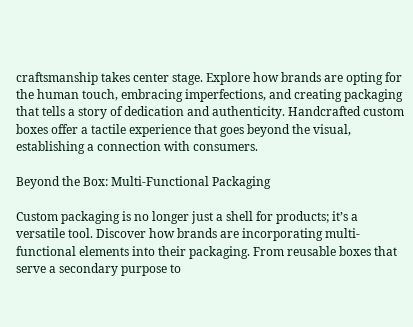craftsmanship takes center stage. Explore how brands are opting for the human touch, embracing imperfections, and creating packaging that tells a story of dedication and authenticity. Handcrafted custom boxes offer a tactile experience that goes beyond the visual, establishing a connection with consumers.

Beyond the Box: Multi-Functional Packaging

Custom packaging is no longer just a shell for products; it’s a versatile tool. Discover how brands are incorporating multi-functional elements into their packaging. From reusable boxes that serve a secondary purpose to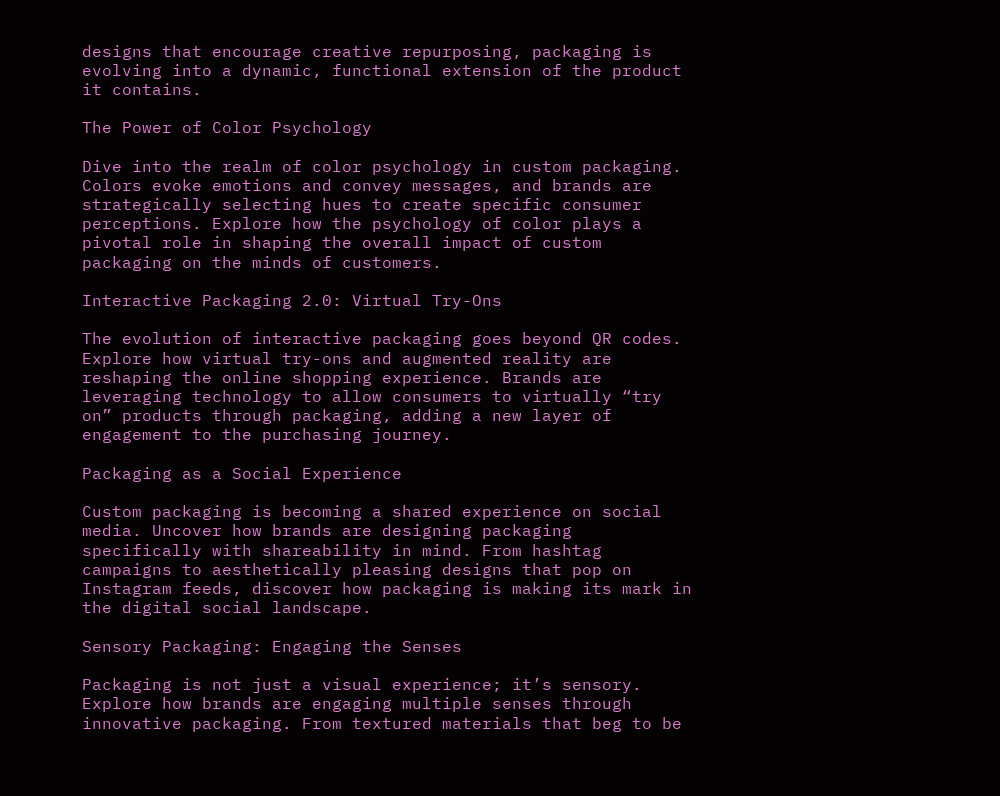designs that encourage creative repurposing, packaging is evolving into a dynamic, functional extension of the product it contains.

The Power of Color Psychology

Dive into the realm of color psychology in custom packaging. Colors evoke emotions and convey messages, and brands are strategically selecting hues to create specific consumer perceptions. Explore how the psychology of color plays a pivotal role in shaping the overall impact of custom packaging on the minds of customers.

Interactive Packaging 2.0: Virtual Try-Ons

The evolution of interactive packaging goes beyond QR codes. Explore how virtual try-ons and augmented reality are reshaping the online shopping experience. Brands are leveraging technology to allow consumers to virtually “try on” products through packaging, adding a new layer of engagement to the purchasing journey.

Packaging as a Social Experience

Custom packaging is becoming a shared experience on social media. Uncover how brands are designing packaging specifically with shareability in mind. From hashtag campaigns to aesthetically pleasing designs that pop on Instagram feeds, discover how packaging is making its mark in the digital social landscape.

Sensory Packaging: Engaging the Senses

Packaging is not just a visual experience; it’s sensory. Explore how brands are engaging multiple senses through innovative packaging. From textured materials that beg to be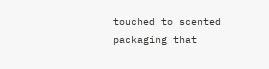touched to scented packaging that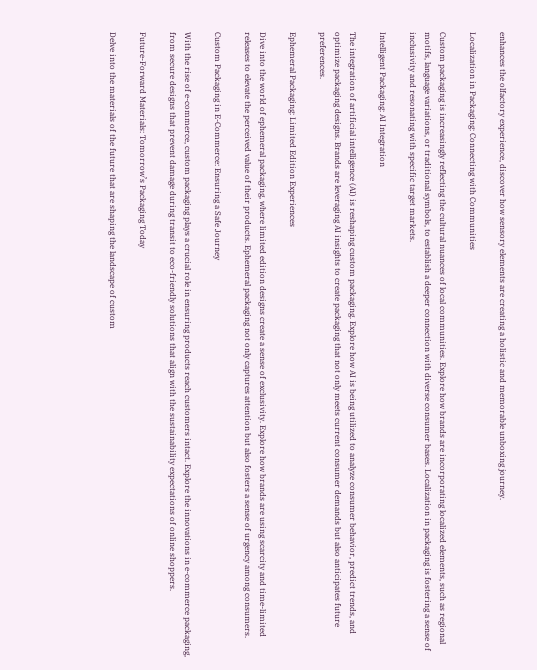enhances the olfactory experience, discover how sensory elements are creating a holistic and memorable unboxing journey.

Localization in Packaging: Connecting with Communities

Custom packaging is increasingly reflecting the cultural nuances of local communities. Explore how brands are incorporating localized elements, such as regional motifs, language variations, or traditional symbols, to establish a deeper connection with diverse consumer bases. Localization in packaging is fostering a sense of inclusivity and resonating with specific target markets.

Intelligent Packaging: AI Integration

The integration of artificial intelligence (AI) is reshaping custom packaging. Explore how AI is being utilized to analyze consumer behavior, predict trends, and optimize packaging designs. Brands are leveraging AI insights to create packaging that not only meets current consumer demands but also anticipates future preferences.

Ephemeral Packaging: Limited Edition Experiences

Dive into the world of ephemeral packaging, where limited edition designs create a sense of exclusivity. Explore how brands are using scarcity and time-limited releases to elevate the perceived value of their products. Ephemeral packaging not only captures attention but also fosters a sense of urgency among consumers.

Custom Packaging in E-Commerce: Ensuring a Safe Journey

With the rise of e-commerce, custom packaging plays a crucial role in ensuring products reach customers intact. Explore the innovations in e-commerce packaging, from secure designs that prevent damage during transit to eco-friendly solutions that align with the sustainability expectations of online shoppers.

Future-Forward Materials: Tomorrow’s Packaging Today

Delve into the materials of the future that are shaping the landscape of custom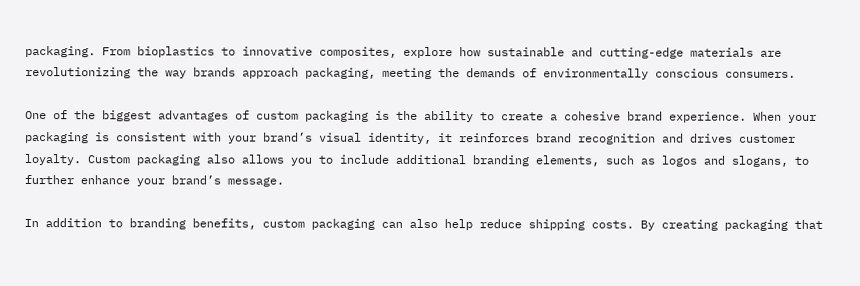packaging. From bioplastics to innovative composites, explore how sustainable and cutting-edge materials are revolutionizing the way brands approach packaging, meeting the demands of environmentally conscious consumers.

One of the biggest advantages of custom packaging is the ability to create a cohesive brand experience. When your packaging is consistent with your brand’s visual identity, it reinforces brand recognition and drives customer loyalty. Custom packaging also allows you to include additional branding elements, such as logos and slogans, to further enhance your brand’s message.

In addition to branding benefits, custom packaging can also help reduce shipping costs. By creating packaging that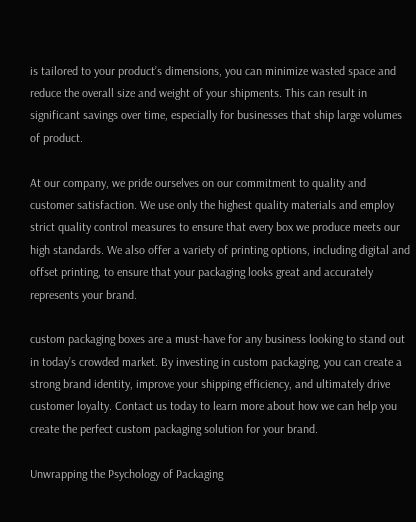is tailored to your product’s dimensions, you can minimize wasted space and reduce the overall size and weight of your shipments. This can result in significant savings over time, especially for businesses that ship large volumes of product.

At our company, we pride ourselves on our commitment to quality and customer satisfaction. We use only the highest quality materials and employ strict quality control measures to ensure that every box we produce meets our high standards. We also offer a variety of printing options, including digital and offset printing, to ensure that your packaging looks great and accurately represents your brand.

custom packaging boxes are a must-have for any business looking to stand out in today’s crowded market. By investing in custom packaging, you can create a strong brand identity, improve your shipping efficiency, and ultimately drive customer loyalty. Contact us today to learn more about how we can help you create the perfect custom packaging solution for your brand.

Unwrapping the Psychology of Packaging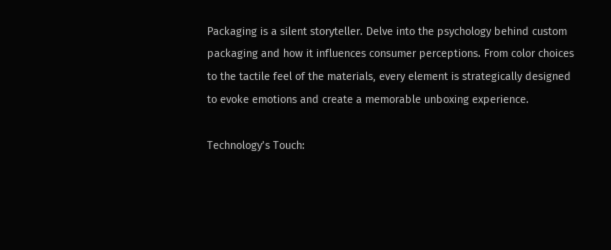Packaging is a silent storyteller. Delve into the psychology behind custom packaging and how it influences consumer perceptions. From color choices to the tactile feel of the materials, every element is strategically designed to evoke emotions and create a memorable unboxing experience.

Technology’s Touch: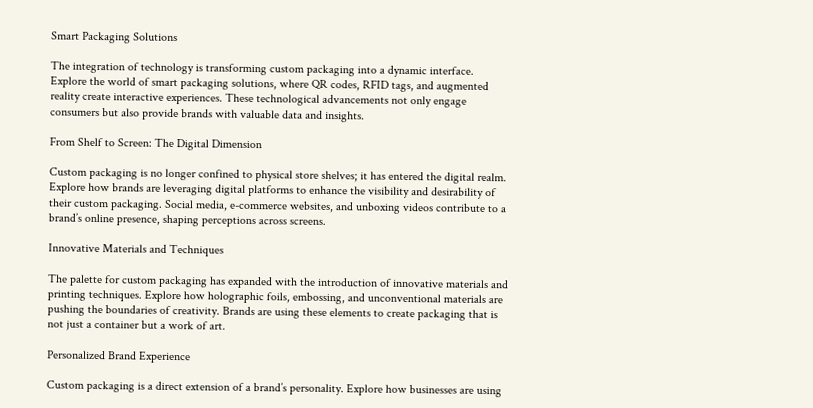Smart Packaging Solutions

The integration of technology is transforming custom packaging into a dynamic interface. Explore the world of smart packaging solutions, where QR codes, RFID tags, and augmented reality create interactive experiences. These technological advancements not only engage consumers but also provide brands with valuable data and insights.

From Shelf to Screen: The Digital Dimension

Custom packaging is no longer confined to physical store shelves; it has entered the digital realm. Explore how brands are leveraging digital platforms to enhance the visibility and desirability of their custom packaging. Social media, e-commerce websites, and unboxing videos contribute to a brand’s online presence, shaping perceptions across screens.

Innovative Materials and Techniques

The palette for custom packaging has expanded with the introduction of innovative materials and printing techniques. Explore how holographic foils, embossing, and unconventional materials are pushing the boundaries of creativity. Brands are using these elements to create packaging that is not just a container but a work of art.

Personalized Brand Experience

Custom packaging is a direct extension of a brand’s personality. Explore how businesses are using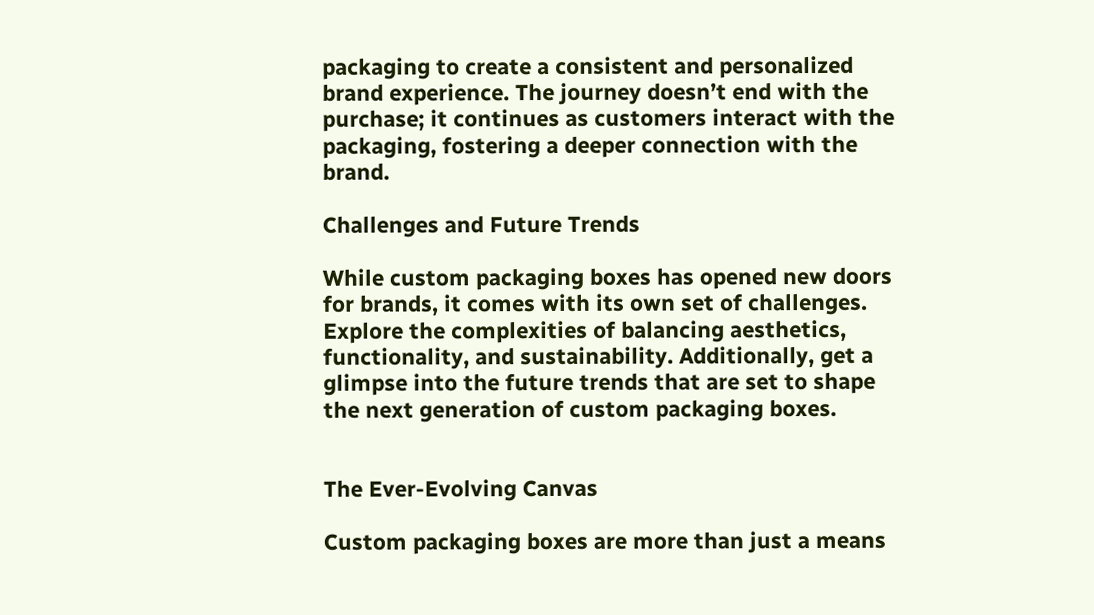packaging to create a consistent and personalized brand experience. The journey doesn’t end with the purchase; it continues as customers interact with the packaging, fostering a deeper connection with the brand.

Challenges and Future Trends

While custom packaging boxes has opened new doors for brands, it comes with its own set of challenges. Explore the complexities of balancing aesthetics, functionality, and sustainability. Additionally, get a glimpse into the future trends that are set to shape the next generation of custom packaging boxes.


The Ever-Evolving Canvas

Custom packaging boxes are more than just a means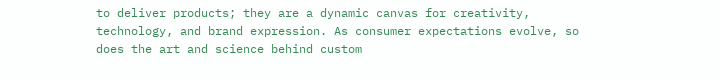to deliver products; they are a dynamic canvas for creativity, technology, and brand expression. As consumer expectations evolve, so does the art and science behind custom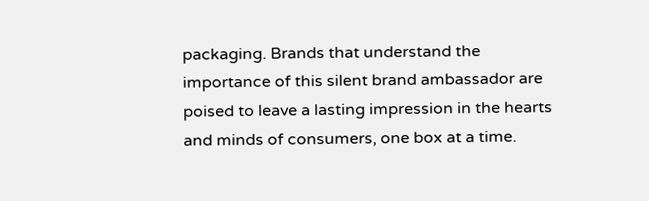packaging. Brands that understand the importance of this silent brand ambassador are poised to leave a lasting impression in the hearts and minds of consumers, one box at a time.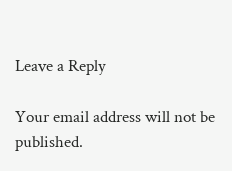Leave a Reply

Your email address will not be published.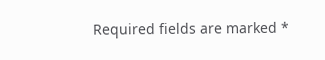Required fields are marked *